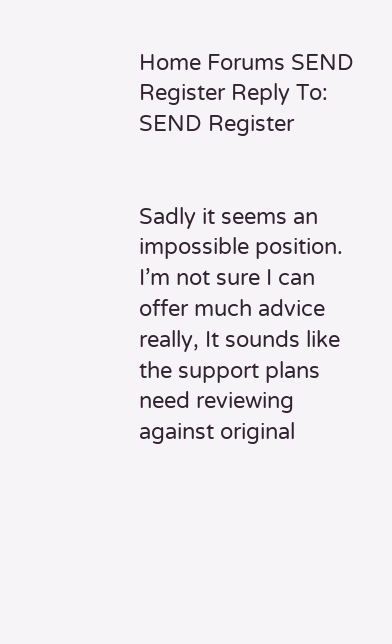Home Forums SEND Register Reply To: SEND Register


Sadly it seems an impossible position. I’m not sure I can offer much advice really, It sounds like the support plans need reviewing against original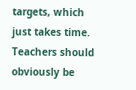targets, which just takes time. Teachers should obviously be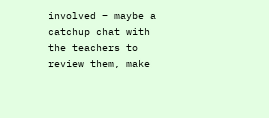involved – maybe a catchup chat with the teachers to review them, make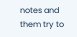notes and them try to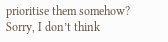prioritise them somehow?
Sorry, I don’t think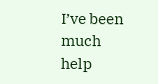I’ve been much help